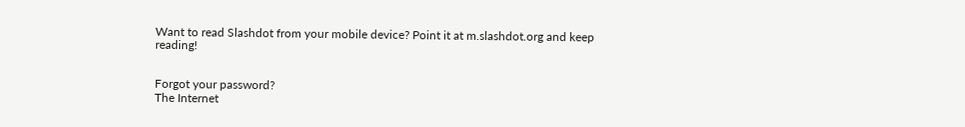Want to read Slashdot from your mobile device? Point it at m.slashdot.org and keep reading!


Forgot your password?
The Internet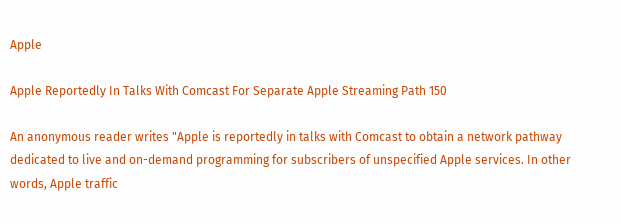Apple

Apple Reportedly In Talks With Comcast For Separate Apple Streaming Path 150

An anonymous reader writes "Apple is reportedly in talks with Comcast to obtain a network pathway dedicated to live and on-demand programming for subscribers of unspecified Apple services. In other words, Apple traffic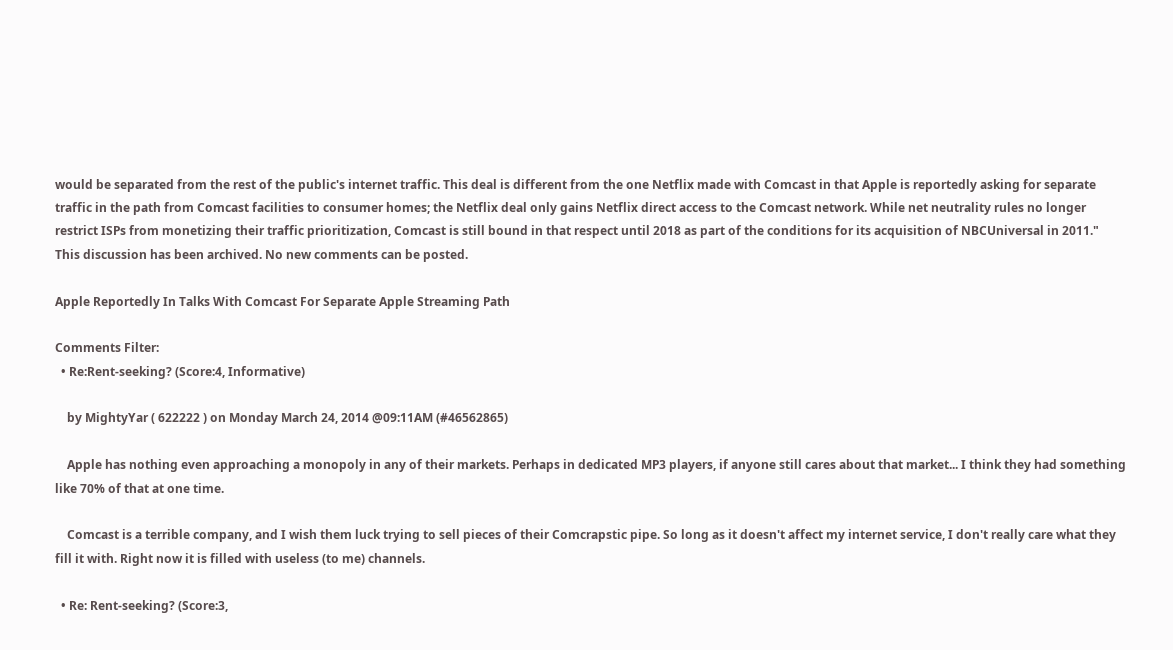would be separated from the rest of the public's internet traffic. This deal is different from the one Netflix made with Comcast in that Apple is reportedly asking for separate traffic in the path from Comcast facilities to consumer homes; the Netflix deal only gains Netflix direct access to the Comcast network. While net neutrality rules no longer restrict ISPs from monetizing their traffic prioritization, Comcast is still bound in that respect until 2018 as part of the conditions for its acquisition of NBCUniversal in 2011."
This discussion has been archived. No new comments can be posted.

Apple Reportedly In Talks With Comcast For Separate Apple Streaming Path

Comments Filter:
  • Re:Rent-seeking? (Score:4, Informative)

    by MightyYar ( 622222 ) on Monday March 24, 2014 @09:11AM (#46562865)

    Apple has nothing even approaching a monopoly in any of their markets. Perhaps in dedicated MP3 players, if anyone still cares about that market... I think they had something like 70% of that at one time.

    Comcast is a terrible company, and I wish them luck trying to sell pieces of their Comcrapstic pipe. So long as it doesn't affect my internet service, I don't really care what they fill it with. Right now it is filled with useless (to me) channels.

  • Re: Rent-seeking? (Score:3,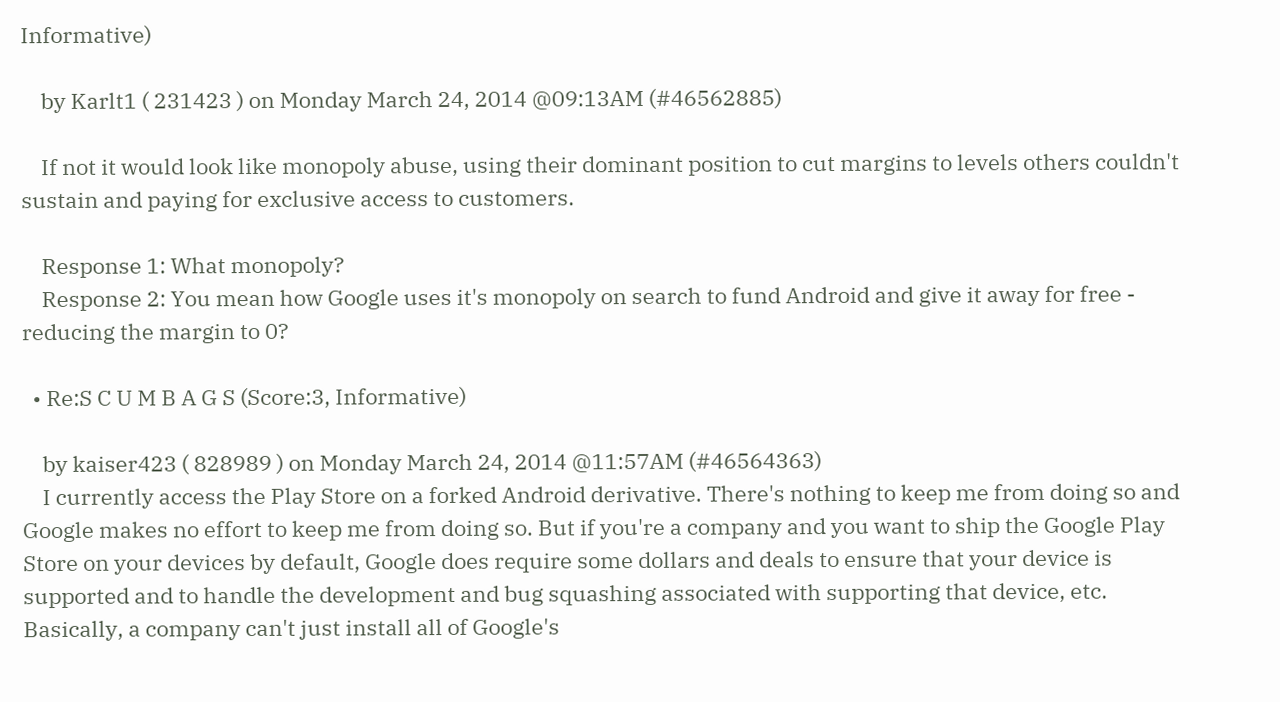Informative)

    by Karlt1 ( 231423 ) on Monday March 24, 2014 @09:13AM (#46562885)

    If not it would look like monopoly abuse, using their dominant position to cut margins to levels others couldn't sustain and paying for exclusive access to customers.

    Response 1: What monopoly?
    Response 2: You mean how Google uses it's monopoly on search to fund Android and give it away for free - reducing the margin to 0?

  • Re:S C U M B A G S (Score:3, Informative)

    by kaiser423 ( 828989 ) on Monday March 24, 2014 @11:57AM (#46564363)
    I currently access the Play Store on a forked Android derivative. There's nothing to keep me from doing so and Google makes no effort to keep me from doing so. But if you're a company and you want to ship the Google Play Store on your devices by default, Google does require some dollars and deals to ensure that your device is supported and to handle the development and bug squashing associated with supporting that device, etc. Basically, a company can't just install all of Google's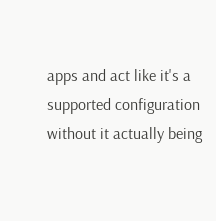apps and act like it's a supported configuration without it actually being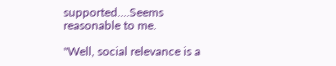supported....Seems reasonable to me.

"Well, social relevance is a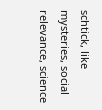schtick, like mysteries, social relevance, science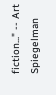fiction..." -- Art Spiegelman